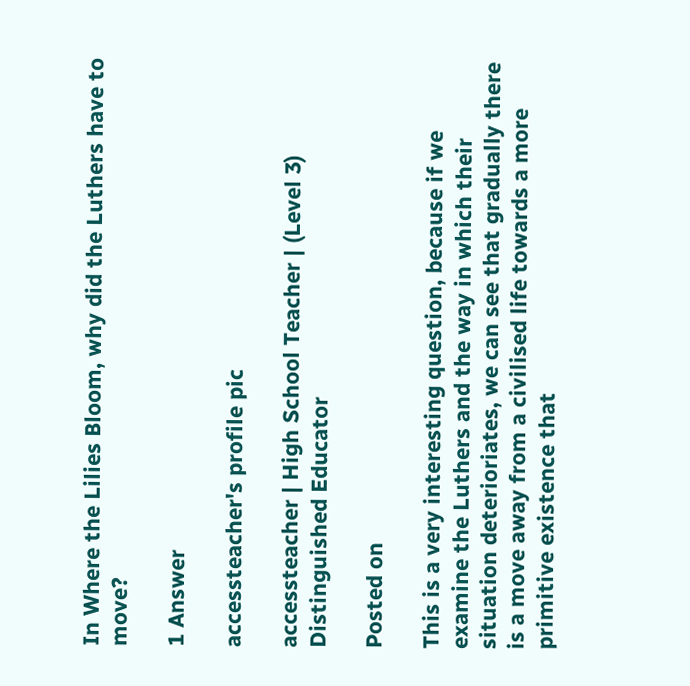In Where the Lilies Bloom, why did the Luthers have to move?

1 Answer

accessteacher's profile pic

accessteacher | High School Teacher | (Level 3) Distinguished Educator

Posted on

This is a very interesting question, because if we examine the Luthers and the way in which their situation deterioriates, we can see that gradually there is a move away from a civilised life towards a more primitive existence that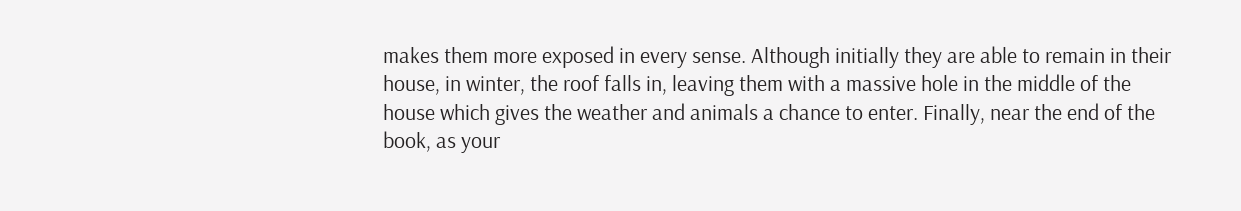makes them more exposed in every sense. Although initially they are able to remain in their house, in winter, the roof falls in, leaving them with a massive hole in the middle of the house which gives the weather and animals a chance to enter. Finally, near the end of the book, as your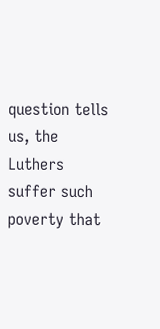question tells us, the Luthers suffer such poverty that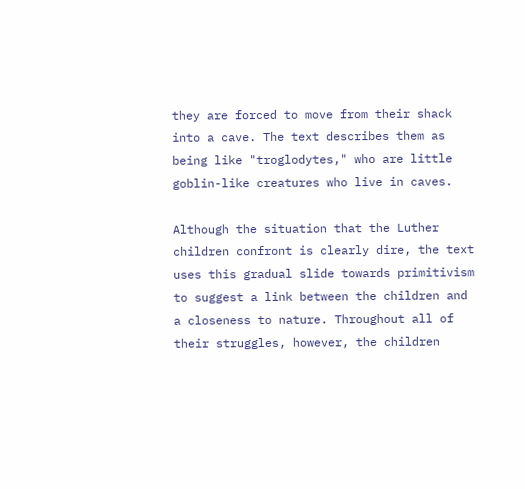they are forced to move from their shack into a cave. The text describes them as being like "troglodytes," who are little goblin-like creatures who live in caves.

Although the situation that the Luther children confront is clearly dire, the text uses this gradual slide towards primitivism to suggest a link between the children and a closeness to nature. Throughout all of their struggles, however, the children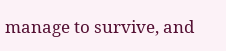manage to survive, and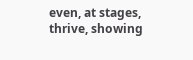even, at stages, thrive, showing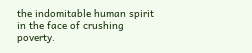the indomitable human spirit in the face of crushing poverty.